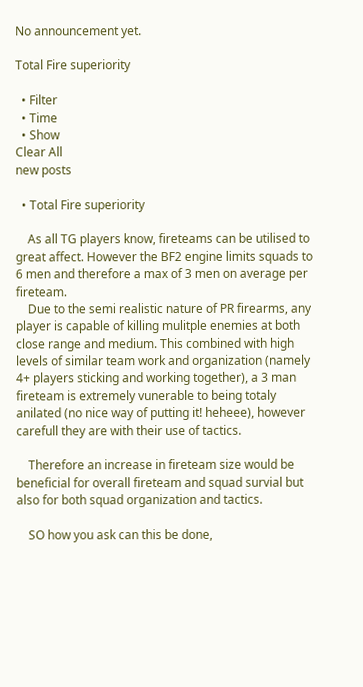No announcement yet.

Total Fire superiority

  • Filter
  • Time
  • Show
Clear All
new posts

  • Total Fire superiority

    As all TG players know, fireteams can be utilised to great affect. However the BF2 engine limits squads to 6 men and therefore a max of 3 men on average per fireteam.
    Due to the semi realistic nature of PR firearms, any player is capable of killing mulitple enemies at both close range and medium. This combined with high levels of similar team work and organization (namely 4+ players sticking and working together), a 3 man fireteam is extremely vunerable to being totaly anilated (no nice way of putting it! heheee), however carefull they are with their use of tactics.

    Therefore an increase in fireteam size would be beneficial for overall fireteam and squad survial but also for both squad organization and tactics.

    SO how you ask can this be done,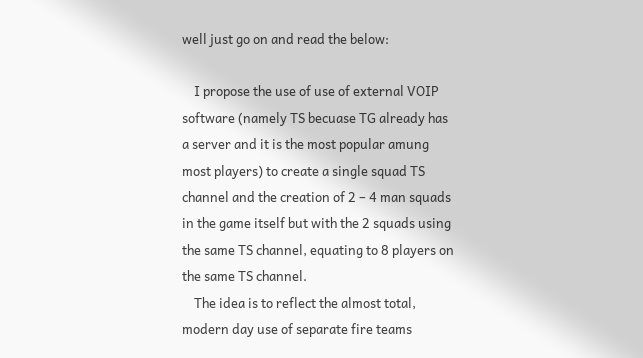well just go on and read the below:

    I propose the use of use of external VOIP software (namely TS becuase TG already has a server and it is the most popular amung most players) to create a single squad TS channel and the creation of 2 – 4 man squads in the game itself but with the 2 squads using the same TS channel, equating to 8 players on the same TS channel.
    The idea is to reflect the almost total, modern day use of separate fire teams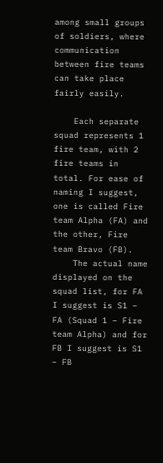among small groups of soldiers, where communication between fire teams can take place fairly easily.

    Each separate squad represents 1 fire team, with 2 fire teams in total. For ease of naming I suggest, one is called Fire team Alpha (FA) and the other, Fire team Bravo (FB).
    The actual name displayed on the squad list, for FA I suggest is S1 – FA (Squad 1 – Fire team Alpha) and for FB I suggest is S1 – FB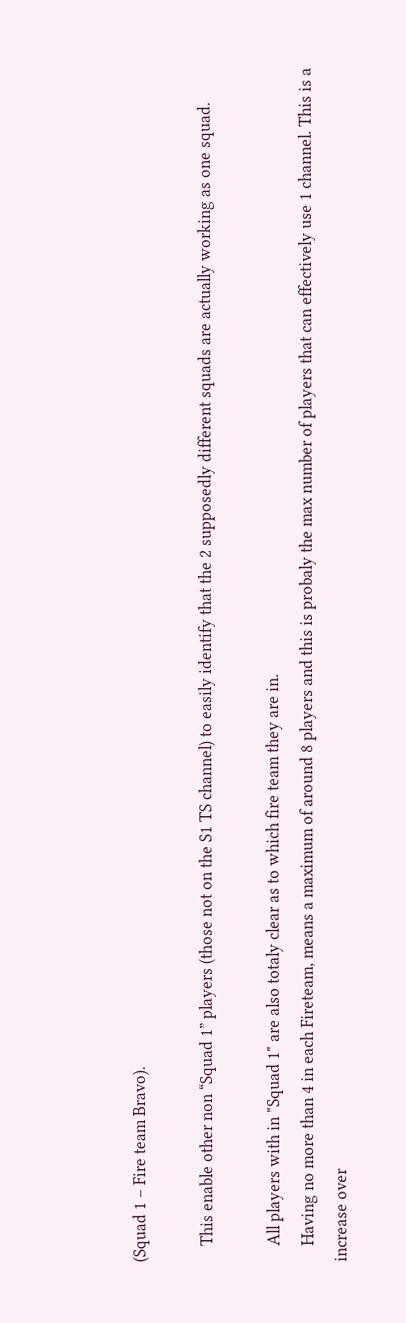(Squad 1 – Fire team Bravo).

    This enable other non “Squad 1” players (those not on the S1 TS channel) to easily identify that the 2 supposedly different squads are actually working as one squad.

    All players with in "Squad 1" are also totaly clear as to which fire team they are in.
    Having no more than 4 in each Fireteam, means a maximum of around 8 players and this is probaly the max number of players that can effectively use 1 channel. This is a increase over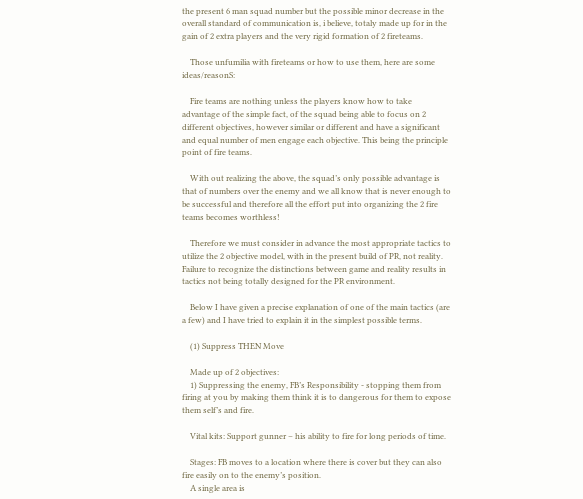the present 6 man squad number but the possible minor decrease in the overall standard of communication is, i believe, totaly made up for in the gain of 2 extra players and the very rigid formation of 2 fireteams.

    Those unfumilia with fireteams or how to use them, here are some ideas/reasonS:

    Fire teams are nothing unless the players know how to take advantage of the simple fact, of the squad being able to focus on 2 different objectives, however similar or different and have a significant and equal number of men engage each objective. This being the principle point of fire teams.

    With out realizing the above, the squad’s only possible advantage is that of numbers over the enemy and we all know that is never enough to be successful and therefore all the effort put into organizing the 2 fire teams becomes worthless!

    Therefore we must consider in advance the most appropriate tactics to utilize the 2 objective model, with in the present build of PR, not reality. Failure to recognize the distinctions between game and reality results in tactics not being totally designed for the PR environment.

    Below I have given a precise explanation of one of the main tactics (are a few) and I have tried to explain it in the simplest possible terms.

    (1) Suppress THEN Move

    Made up of 2 objectives:
    1) Suppressing the enemy, FB’s Responsibility - stopping them from firing at you by making them think it is to dangerous for them to expose them self’s and fire.

    Vital kits: Support gunner – his ability to fire for long periods of time.

    Stages: FB moves to a location where there is cover but they can also fire easily on to the enemy’s position.
    A single area is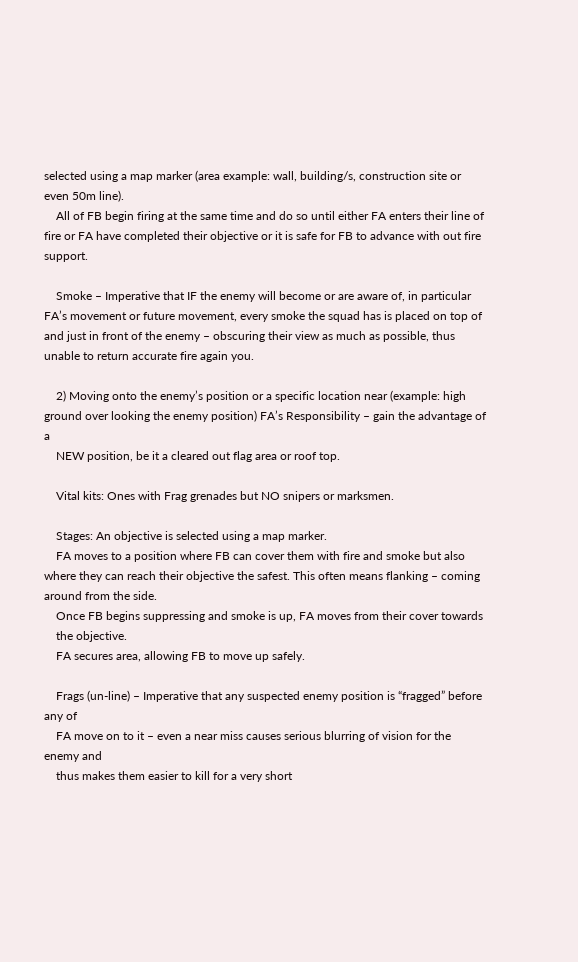selected using a map marker (area example: wall, building/s, construction site or even 50m line).
    All of FB begin firing at the same time and do so until either FA enters their line of fire or FA have completed their objective or it is safe for FB to advance with out fire support.

    Smoke – Imperative that IF the enemy will become or are aware of, in particular FA’s movement or future movement, every smoke the squad has is placed on top of and just in front of the enemy – obscuring their view as much as possible, thus unable to return accurate fire again you.

    2) Moving onto the enemy’s position or a specific location near (example: high ground over looking the enemy position) FA’s Responsibility – gain the advantage of a
    NEW position, be it a cleared out flag area or roof top.

    Vital kits: Ones with Frag grenades but NO snipers or marksmen.

    Stages: An objective is selected using a map marker.
    FA moves to a position where FB can cover them with fire and smoke but also where they can reach their objective the safest. This often means flanking – coming around from the side.
    Once FB begins suppressing and smoke is up, FA moves from their cover towards
    the objective.
    FA secures area, allowing FB to move up safely.

    Frags (un-line) – Imperative that any suspected enemy position is “fragged” before any of
    FA move on to it – even a near miss causes serious blurring of vision for the enemy and
    thus makes them easier to kill for a very short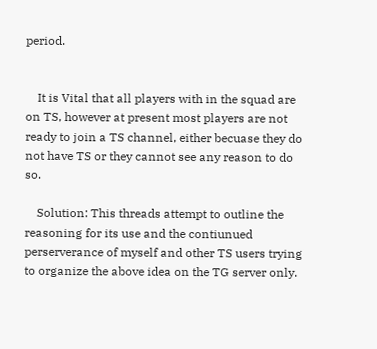period.


    It is Vital that all players with in the squad are on TS, however at present most players are not ready to join a TS channel, either becuase they do not have TS or they cannot see any reason to do so.

    Solution: This threads attempt to outline the reasoning for its use and the contiunued perserverance of myself and other TS users trying to organize the above idea on the TG server only.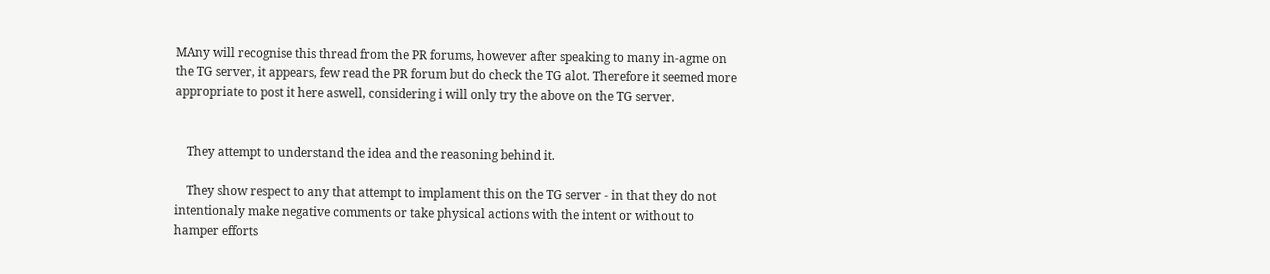MAny will recognise this thread from the PR forums, however after speaking to many in-agme on the TG server, it appears, few read the PR forum but do check the TG alot. Therefore it seemed more appropriate to post it here aswell, considering i will only try the above on the TG server.


    They attempt to understand the idea and the reasoning behind it.

    They show respect to any that attempt to implament this on the TG server - in that they do not intentionaly make negative comments or take physical actions with the intent or without to hamper efforts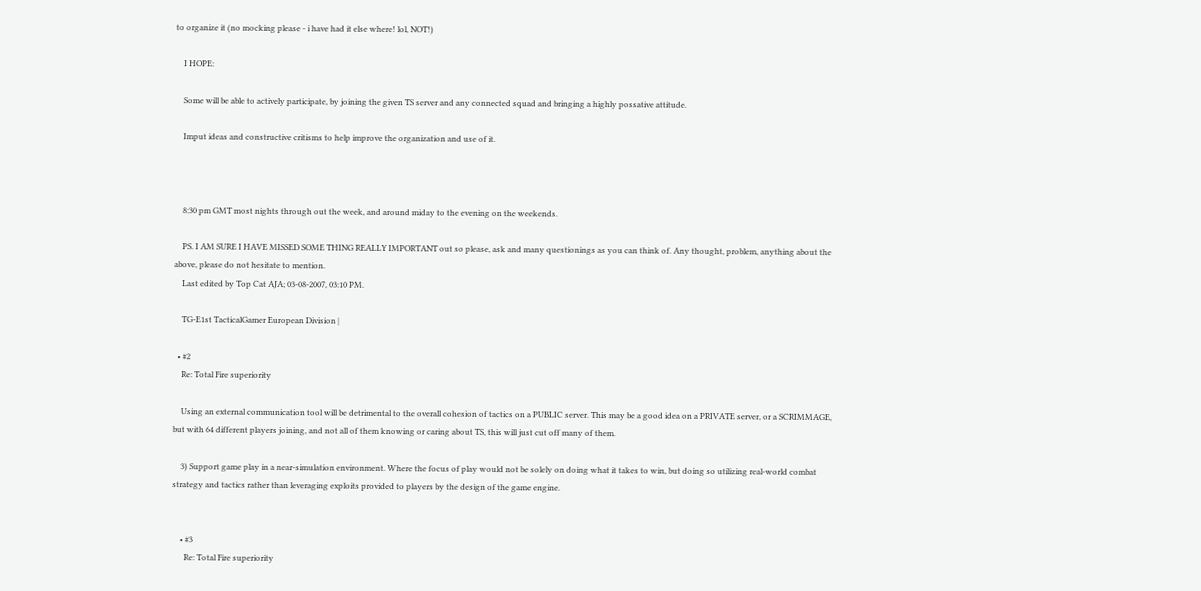to organize it (no mocking please - i have had it else where! lol, NOT!)

    I HOPE:

    Some will be able to actively participate, by joining the given TS server and any connected squad and bringing a highly possative attitude.

    Imput ideas and constructive critisms to help improve the organization and use of it.



    8:30 pm GMT most nights through out the week, and around miday to the evening on the weekends.

    PS. I AM SURE I HAVE MISSED SOME THING REALLY IMPORTANT out so please, ask and many questionings as you can think of. Any thought, problem, anything about the above, please do not hesitate to mention.
    Last edited by Top Cat AJA; 03-08-2007, 03:10 PM.

    TG-E1st TacticalGamer European Division |

  • #2
    Re: Total Fire superiority

    Using an external communication tool will be detrimental to the overall cohesion of tactics on a PUBLIC server. This may be a good idea on a PRIVATE server, or a SCRIMMAGE, but with 64 different players joining, and not all of them knowing or caring about TS, this will just cut off many of them.

    3) Support game play in a near-simulation environment. Where the focus of play would not be solely on doing what it takes to win, but doing so utilizing real-world combat strategy and tactics rather than leveraging exploits provided to players by the design of the game engine.


    • #3
      Re: Total Fire superiority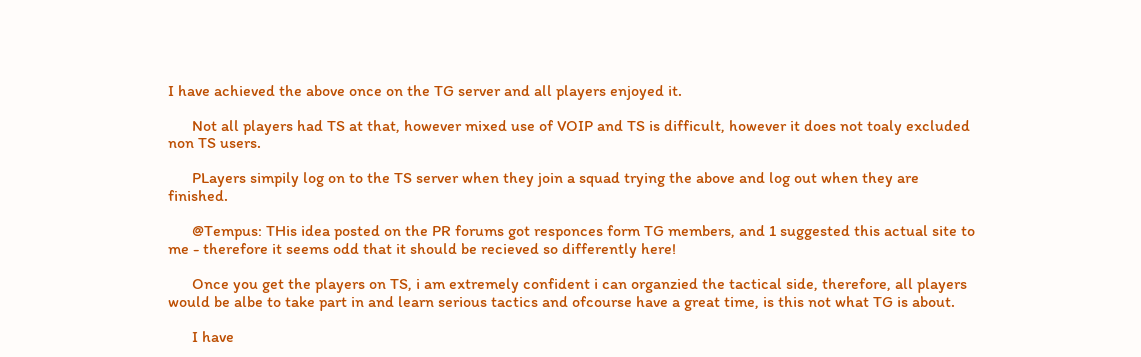I have achieved the above once on the TG server and all players enjoyed it.

      Not all players had TS at that, however mixed use of VOIP and TS is difficult, however it does not toaly excluded non TS users.

      PLayers simpily log on to the TS server when they join a squad trying the above and log out when they are finished.

      @Tempus: THis idea posted on the PR forums got responces form TG members, and 1 suggested this actual site to me - therefore it seems odd that it should be recieved so differently here!

      Once you get the players on TS, i am extremely confident i can organzied the tactical side, therefore, all players would be albe to take part in and learn serious tactics and ofcourse have a great time, is this not what TG is about.

      I have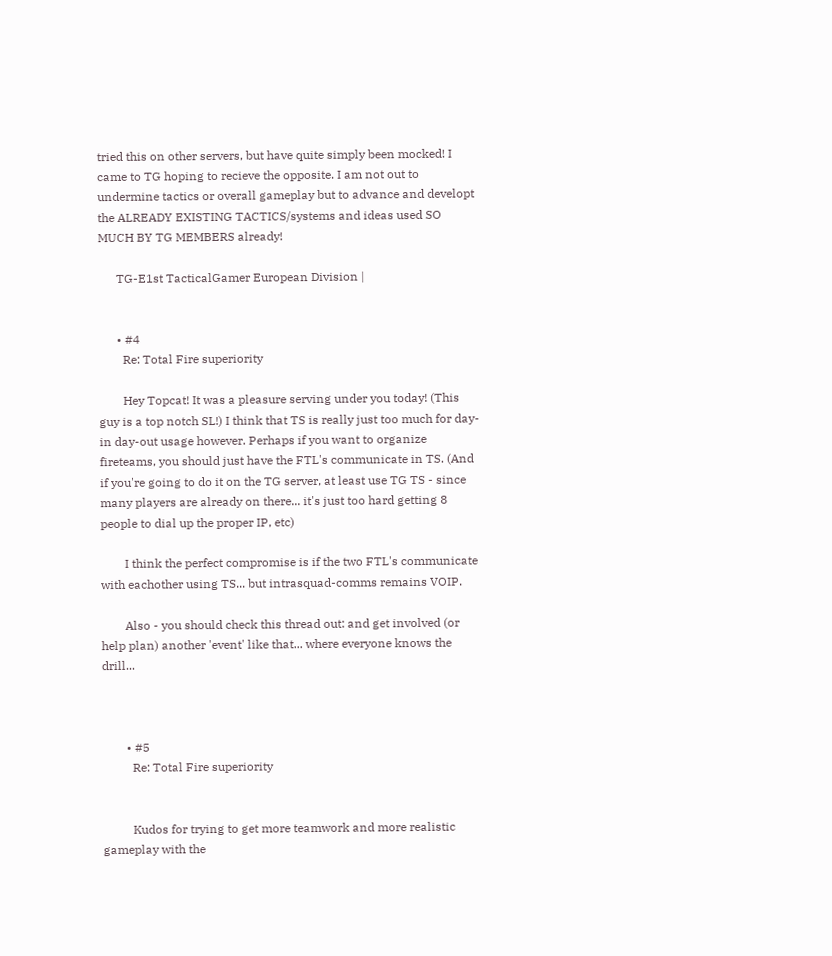tried this on other servers, but have quite simply been mocked! I came to TG hoping to recieve the opposite. I am not out to undermine tactics or overall gameplay but to advance and developt the ALREADY EXISTING TACTICS/systems and ideas used SO MUCH BY TG MEMBERS already!

      TG-E1st TacticalGamer European Division |


      • #4
        Re: Total Fire superiority

        Hey Topcat! It was a pleasure serving under you today! (This guy is a top notch SL!) I think that TS is really just too much for day-in day-out usage however. Perhaps if you want to organize fireteams, you should just have the FTL's communicate in TS. (And if you're going to do it on the TG server, at least use TG TS - since many players are already on there... it's just too hard getting 8 people to dial up the proper IP, etc)

        I think the perfect compromise is if the two FTL's communicate with eachother using TS... but intrasquad-comms remains VOIP.

        Also - you should check this thread out: and get involved (or help plan) another 'event' like that... where everyone knows the drill...



        • #5
          Re: Total Fire superiority


          Kudos for trying to get more teamwork and more realistic gameplay with the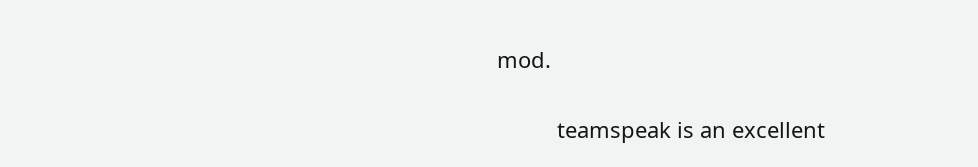mod.

          teamspeak is an excellent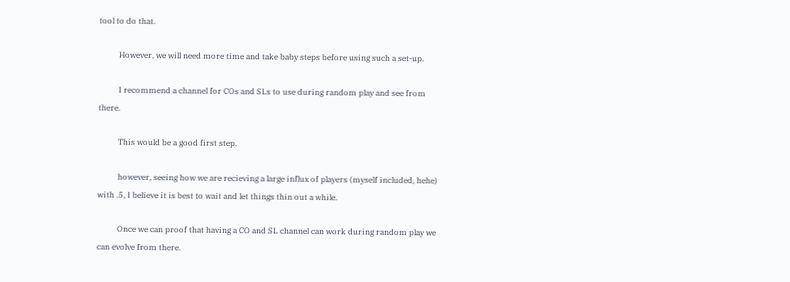tool to do that.

          However, we will need more time and take baby steps before using such a set-up.

          I recommend a channel for COs and SLs to use during random play and see from there.

          This would be a good first step.

          however, seeing how we are recieving a large influx of players (myself included, hehe) with .5, I believe it is best to wait and let things thin out a while.

          Once we can proof that having a CO and SL channel can work during random play we can evolve from there.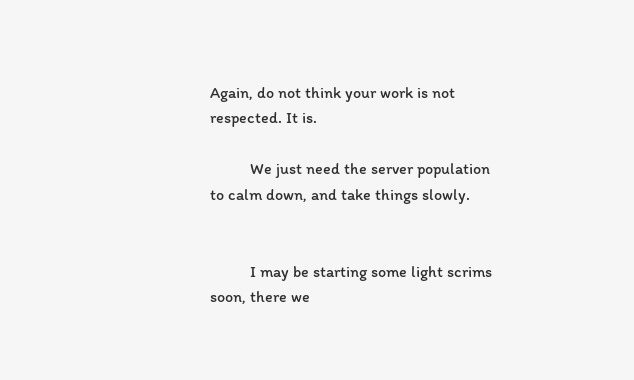Again, do not think your work is not respected. It is.

          We just need the server population to calm down, and take things slowly.


          I may be starting some light scrims soon, there we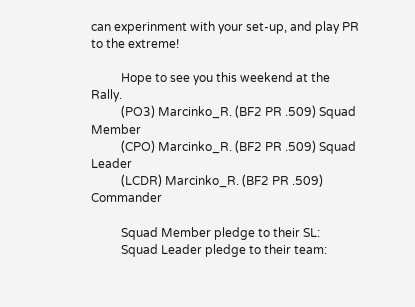can experinment with your set-up, and play PR to the extreme!

          Hope to see you this weekend at the Rally.
          (PO3) Marcinko_R. (BF2 PR .509) Squad Member
          (CPO) Marcinko_R. (BF2 PR .509) Squad Leader
          (LCDR) Marcinko_R. (BF2 PR .509) Commander

          Squad Member pledge to their SL:
          Squad Leader pledge to their team: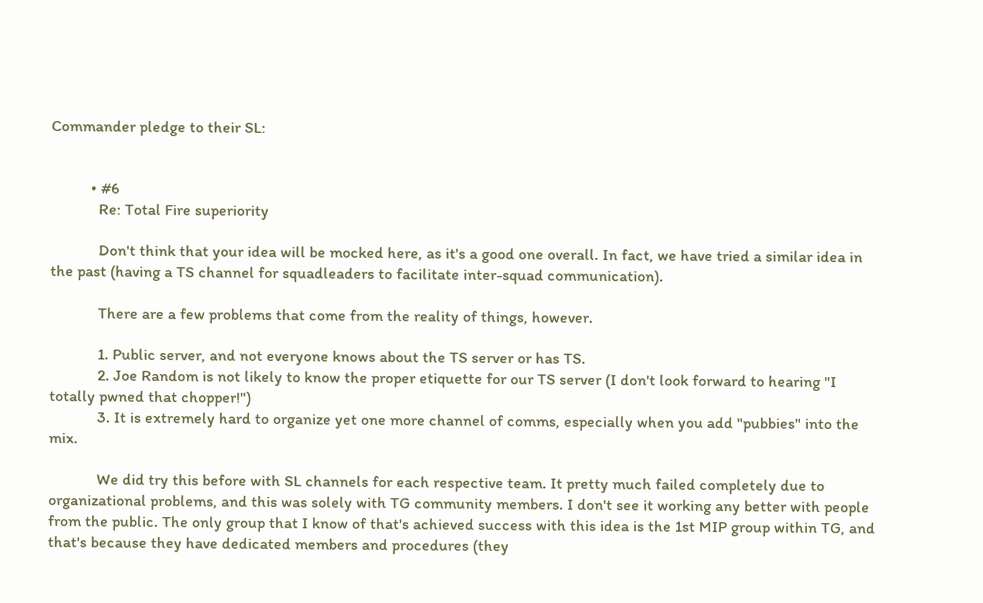Commander pledge to their SL:


          • #6
            Re: Total Fire superiority

            Don't think that your idea will be mocked here, as it's a good one overall. In fact, we have tried a similar idea in the past (having a TS channel for squadleaders to facilitate inter-squad communication).

            There are a few problems that come from the reality of things, however.

            1. Public server, and not everyone knows about the TS server or has TS.
            2. Joe Random is not likely to know the proper etiquette for our TS server (I don't look forward to hearing "I totally pwned that chopper!")
            3. It is extremely hard to organize yet one more channel of comms, especially when you add "pubbies" into the mix.

            We did try this before with SL channels for each respective team. It pretty much failed completely due to organizational problems, and this was solely with TG community members. I don't see it working any better with people from the public. The only group that I know of that's achieved success with this idea is the 1st MIP group within TG, and that's because they have dedicated members and procedures (they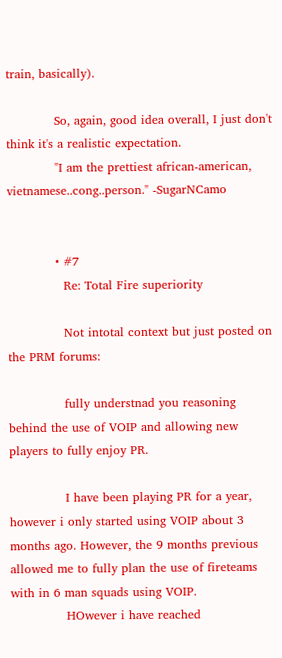train, basically).

            So, again, good idea overall, I just don't think it's a realistic expectation.
            "I am the prettiest african-american, vietnamese..cong..person." -SugarNCamo


            • #7
              Re: Total Fire superiority

              Not intotal context but just posted on the PRM forums:

              fully understnad you reasoning behind the use of VOIP and allowing new players to fully enjoy PR.

              I have been playing PR for a year, however i only started using VOIP about 3 months ago. However, the 9 months previous allowed me to fully plan the use of fireteams with in 6 man squads using VOIP.
              HOwever i have reached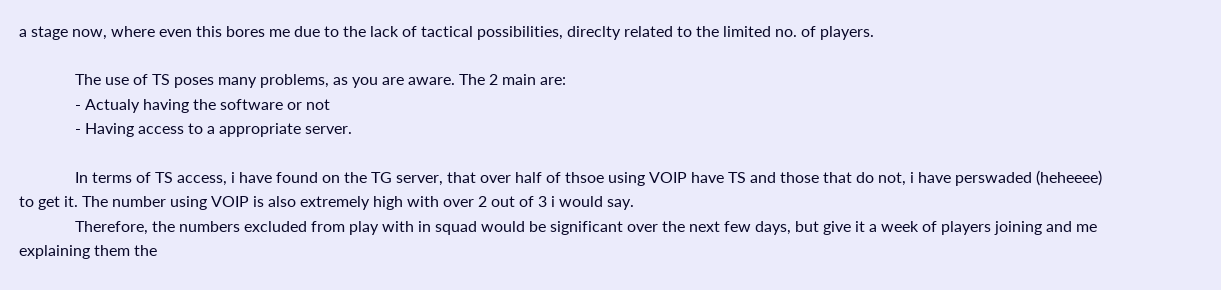a stage now, where even this bores me due to the lack of tactical possibilities, direclty related to the limited no. of players.

              The use of TS poses many problems, as you are aware. The 2 main are:
              - Actualy having the software or not
              - Having access to a appropriate server.

              In terms of TS access, i have found on the TG server, that over half of thsoe using VOIP have TS and those that do not, i have perswaded (heheeee) to get it. The number using VOIP is also extremely high with over 2 out of 3 i would say.
              Therefore, the numbers excluded from play with in squad would be significant over the next few days, but give it a week of players joining and me explaining them the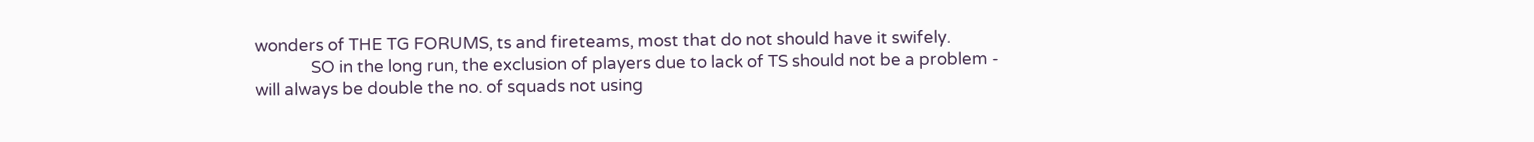wonders of THE TG FORUMS, ts and fireteams, most that do not should have it swifely.
              SO in the long run, the exclusion of players due to lack of TS should not be a problem - will always be double the no. of squads not using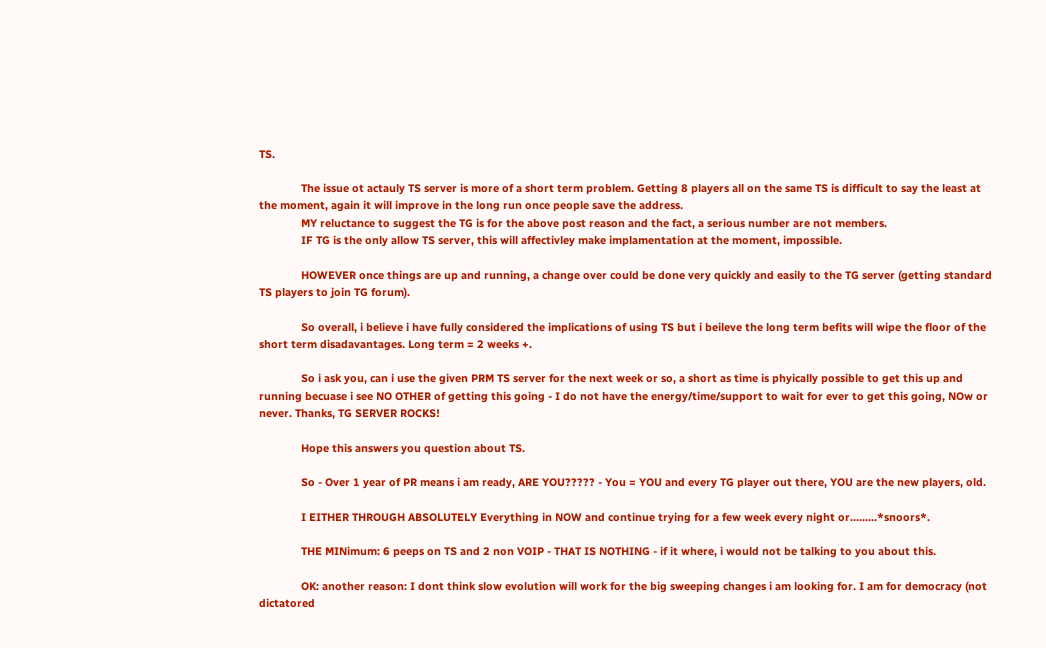TS.

              The issue ot actauly TS server is more of a short term problem. Getting 8 players all on the same TS is difficult to say the least at the moment, again it will improve in the long run once people save the address.
              MY reluctance to suggest the TG is for the above post reason and the fact, a serious number are not members.
              IF TG is the only allow TS server, this will affectivley make implamentation at the moment, impossible.

              HOWEVER once things are up and running, a change over could be done very quickly and easily to the TG server (getting standard TS players to join TG forum).

              So overall, i believe i have fully considered the implications of using TS but i beileve the long term befits will wipe the floor of the short term disadavantages. Long term = 2 weeks +.

              So i ask you, can i use the given PRM TS server for the next week or so, a short as time is phyically possible to get this up and running becuase i see NO OTHER of getting this going - I do not have the energy/time/support to wait for ever to get this going, NOw or never. Thanks, TG SERVER ROCKS!

              Hope this answers you question about TS.

              So - Over 1 year of PR means i am ready, ARE YOU????? - You = YOU and every TG player out there, YOU are the new players, old.

              I EITHER THROUGH ABSOLUTELY Everything in NOW and continue trying for a few week every night or.........*snoors*.

              THE MINimum: 6 peeps on TS and 2 non VOIP - THAT IS NOTHING - if it where, i would not be talking to you about this.

              OK: another reason: I dont think slow evolution will work for the big sweeping changes i am looking for. I am for democracy (not dictatored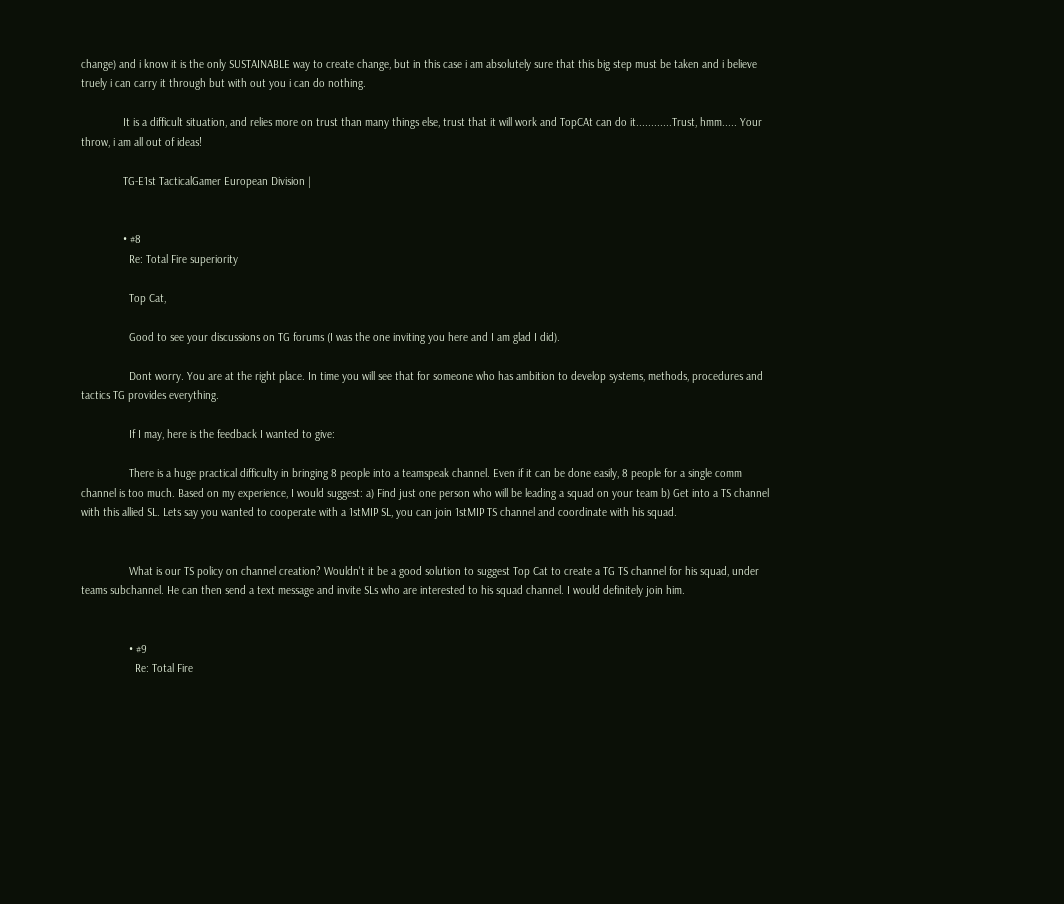change) and i know it is the only SUSTAINABLE way to create change, but in this case i am absolutely sure that this big step must be taken and i believe truely i can carry it through but with out you i can do nothing.

              It is a difficult situation, and relies more on trust than many things else, trust that it will work and TopCAt can do it............Trust, hmm..... Your throw, i am all out of ideas!

              TG-E1st TacticalGamer European Division |


              • #8
                Re: Total Fire superiority

                Top Cat,

                Good to see your discussions on TG forums (I was the one inviting you here and I am glad I did).

                Dont worry. You are at the right place. In time you will see that for someone who has ambition to develop systems, methods, procedures and tactics TG provides everything.

                If I may, here is the feedback I wanted to give:

                There is a huge practical difficulty in bringing 8 people into a teamspeak channel. Even if it can be done easily, 8 people for a single comm channel is too much. Based on my experience, I would suggest: a) Find just one person who will be leading a squad on your team b) Get into a TS channel with this allied SL. Lets say you wanted to cooperate with a 1stMIP SL, you can join 1stMIP TS channel and coordinate with his squad.


                What is our TS policy on channel creation? Wouldn't it be a good solution to suggest Top Cat to create a TG TS channel for his squad, under teams subchannel. He can then send a text message and invite SLs who are interested to his squad channel. I would definitely join him.


                • #9
                  Re: Total Fire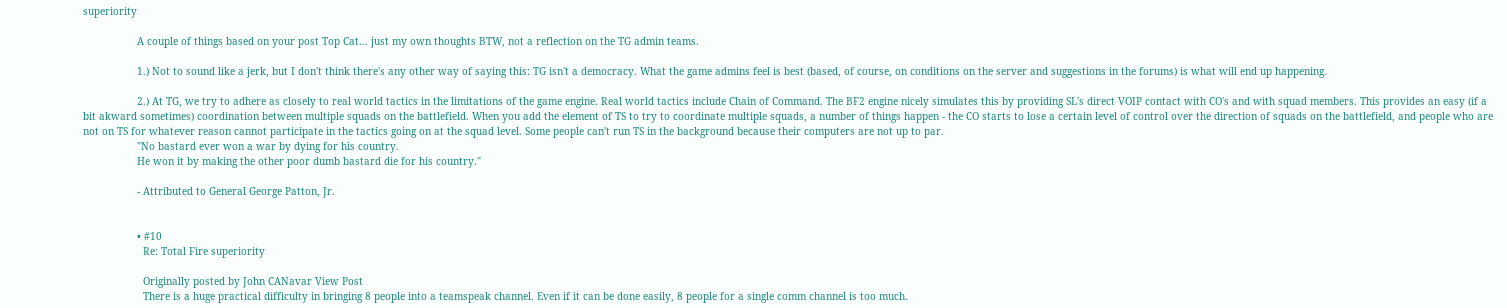superiority

                  A couple of things based on your post Top Cat... just my own thoughts BTW, not a reflection on the TG admin teams.

                  1.) Not to sound like a jerk, but I don't think there's any other way of saying this: TG isn't a democracy. What the game admins feel is best (based, of course, on conditions on the server and suggestions in the forums) is what will end up happening.

                  2.) At TG, we try to adhere as closely to real world tactics in the limitations of the game engine. Real world tactics include Chain of Command. The BF2 engine nicely simulates this by providing SL's direct VOIP contact with CO's and with squad members. This provides an easy (if a bit akward sometimes) coordination between multiple squads on the battlefield. When you add the element of TS to try to coordinate multiple squads, a number of things happen - the CO starts to lose a certain level of control over the direction of squads on the battlefield, and people who are not on TS for whatever reason cannot participate in the tactics going on at the squad level. Some people can't run TS in the background because their computers are not up to par.
                  "No bastard ever won a war by dying for his country.
                  He won it by making the other poor dumb bastard die for his country."

                  - Attributed to General George Patton, Jr.


                  • #10
                    Re: Total Fire superiority

                    Originally posted by John CANavar View Post
                    There is a huge practical difficulty in bringing 8 people into a teamspeak channel. Even if it can be done easily, 8 people for a single comm channel is too much.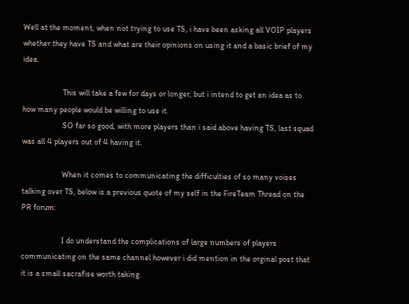Well at the moment, when not trying to use TS, i have been asking all VOIP players whether they have TS and what are their opinions on using it and a basic brief of my idea.

                    This will take a few for days or longer, but i intend to get an idea as to how many people would be willing to use it.
                    SO far so good, with more players than i said above having TS, last squad was all 4 players out of 4 having it.

                    When it comes to communicating the difficulties of so many voises talking over TS, below is a previous quote of my self in the FireTeam Thread on the PR forum:

                    I do understand the complications of large numbers of players communicating on the same channel however i did mention in the orginal post that it is a small sacrafise worth taking.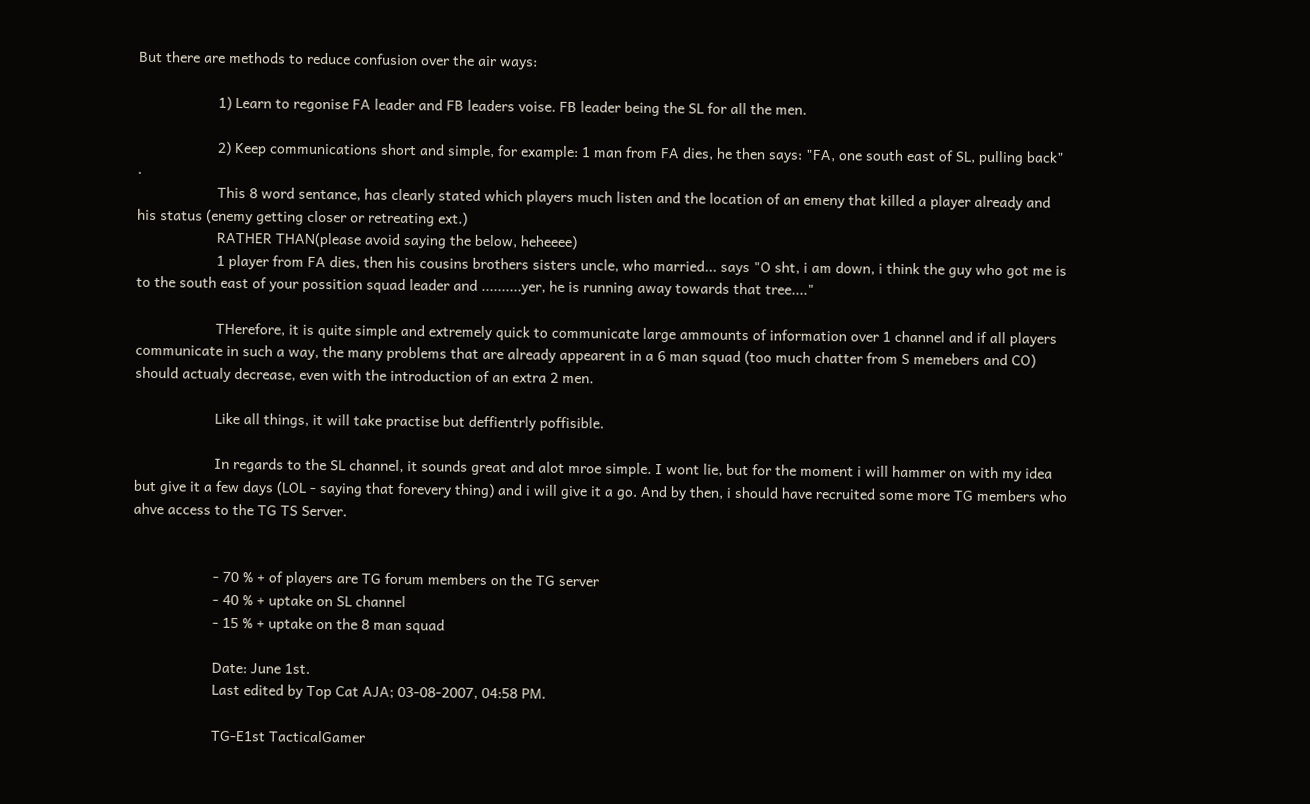But there are methods to reduce confusion over the air ways:

                    1) Learn to regonise FA leader and FB leaders voise. FB leader being the SL for all the men.

                    2) Keep communications short and simple, for example: 1 man from FA dies, he then says: "FA, one south east of SL, pulling back" .
                    This 8 word sentance, has clearly stated which players much listen and the location of an emeny that killed a player already and his status (enemy getting closer or retreating ext.)
                    RATHER THAN(please avoid saying the below, heheeee)
                    1 player from FA dies, then his cousins brothers sisters uncle, who married... says "O sht, i am down, i think the guy who got me is to the south east of your possition squad leader and ..........yer, he is running away towards that tree...."

                    THerefore, it is quite simple and extremely quick to communicate large ammounts of information over 1 channel and if all players communicate in such a way, the many problems that are already appearent in a 6 man squad (too much chatter from S memebers and CO) should actualy decrease, even with the introduction of an extra 2 men.

                    Like all things, it will take practise but deffientrly poffisible.

                    In regards to the SL channel, it sounds great and alot mroe simple. I wont lie, but for the moment i will hammer on with my idea but give it a few days (LOL - saying that forevery thing) and i will give it a go. And by then, i should have recruited some more TG members who ahve access to the TG TS Server.


                    - 70 % + of players are TG forum members on the TG server
                    - 40 % + uptake on SL channel
                    - 15 % + uptake on the 8 man squad

                    Date: June 1st.
                    Last edited by Top Cat AJA; 03-08-2007, 04:58 PM.

                    TG-E1st TacticalGamer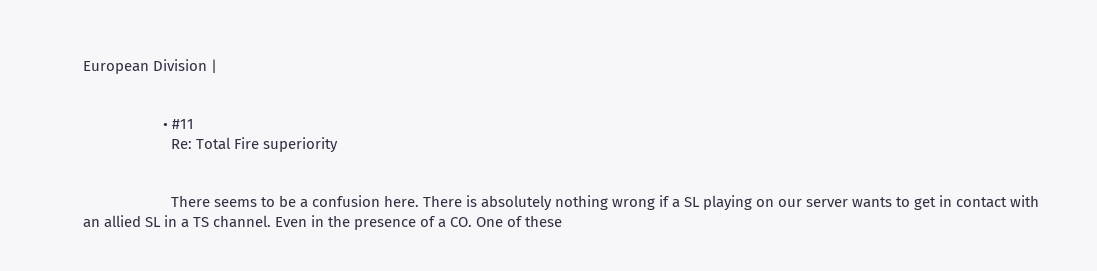European Division |


                    • #11
                      Re: Total Fire superiority


                      There seems to be a confusion here. There is absolutely nothing wrong if a SL playing on our server wants to get in contact with an allied SL in a TS channel. Even in the presence of a CO. One of these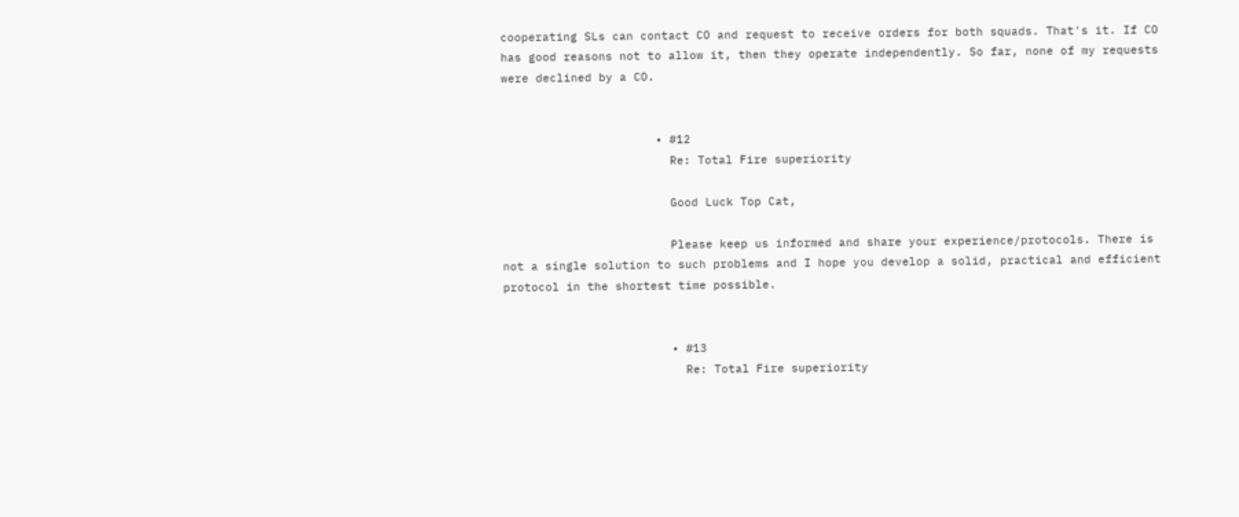cooperating SLs can contact CO and request to receive orders for both squads. That's it. If CO has good reasons not to allow it, then they operate independently. So far, none of my requests were declined by a CO.


                      • #12
                        Re: Total Fire superiority

                        Good Luck Top Cat,

                        Please keep us informed and share your experience/protocols. There is not a single solution to such problems and I hope you develop a solid, practical and efficient protocol in the shortest time possible.


                        • #13
                          Re: Total Fire superiority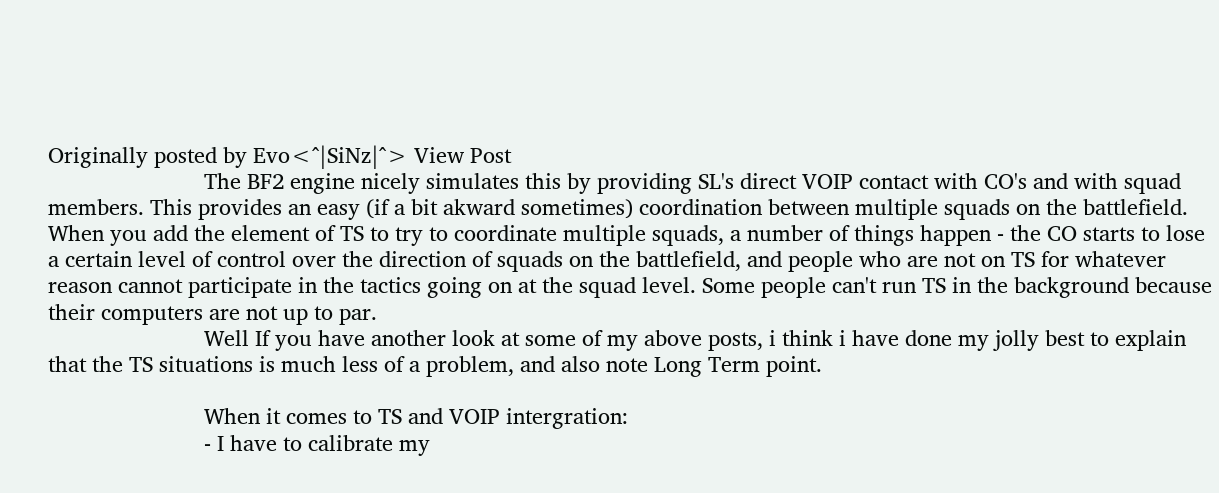Originally posted by Evo<^|SiNz|^> View Post
                          The BF2 engine nicely simulates this by providing SL's direct VOIP contact with CO's and with squad members. This provides an easy (if a bit akward sometimes) coordination between multiple squads on the battlefield. When you add the element of TS to try to coordinate multiple squads, a number of things happen - the CO starts to lose a certain level of control over the direction of squads on the battlefield, and people who are not on TS for whatever reason cannot participate in the tactics going on at the squad level. Some people can't run TS in the background because their computers are not up to par.
                          Well If you have another look at some of my above posts, i think i have done my jolly best to explain that the TS situations is much less of a problem, and also note Long Term point.

                          When it comes to TS and VOIP intergration:
                          - I have to calibrate my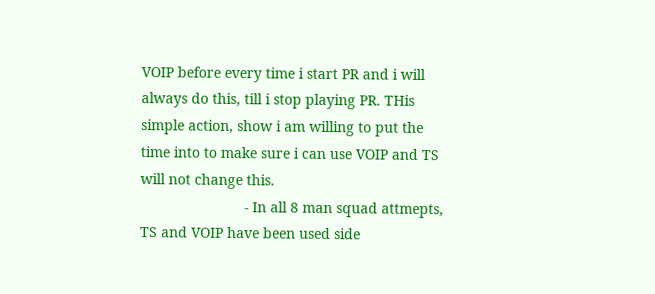VOIP before every time i start PR and i will always do this, till i stop playing PR. THis simple action, show i am willing to put the time into to make sure i can use VOIP and TS will not change this.
                          - In all 8 man squad attmepts, TS and VOIP have been used side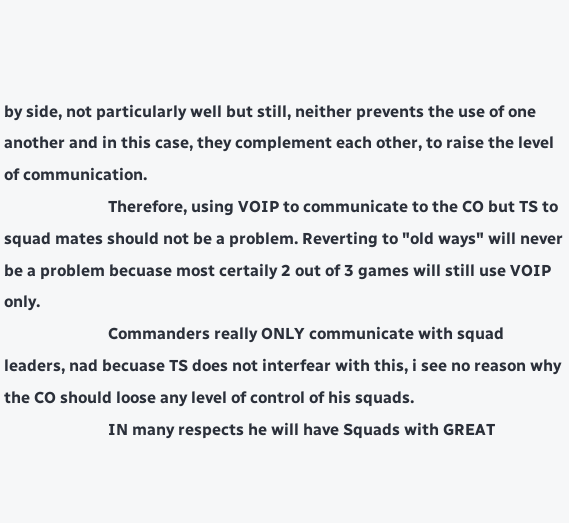by side, not particularly well but still, neither prevents the use of one another and in this case, they complement each other, to raise the level of communication.
                          Therefore, using VOIP to communicate to the CO but TS to squad mates should not be a problem. Reverting to "old ways" will never be a problem becuase most certaily 2 out of 3 games will still use VOIP only.
                          Commanders really ONLY communicate with squad leaders, nad becuase TS does not interfear with this, i see no reason why the CO should loose any level of control of his squads.
                          IN many respects he will have Squads with GREAT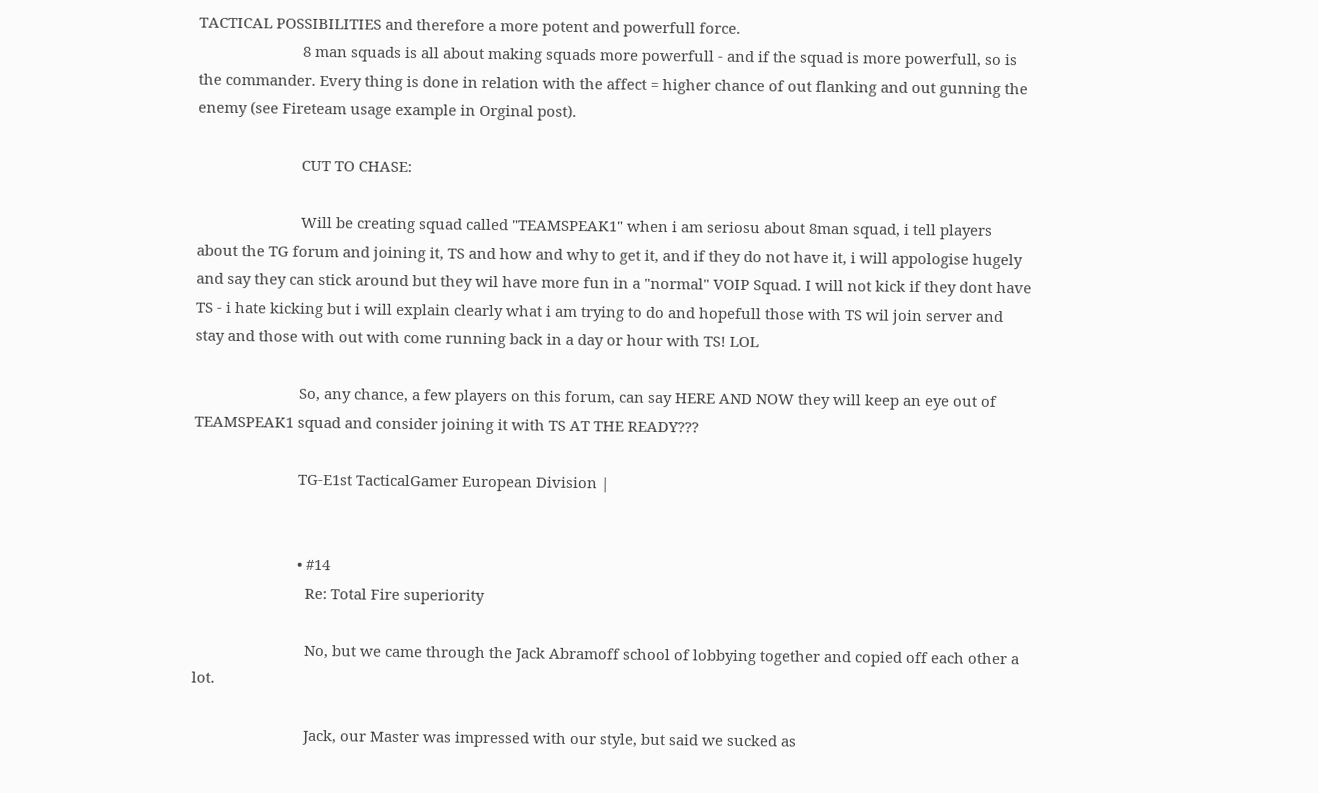TACTICAL POSSIBILITIES and therefore a more potent and powerfull force.
                          8 man squads is all about making squads more powerfull - and if the squad is more powerfull, so is the commander. Every thing is done in relation with the affect = higher chance of out flanking and out gunning the enemy (see Fireteam usage example in Orginal post).

                          CUT TO CHASE:

                          Will be creating squad called "TEAMSPEAK1" when i am seriosu about 8man squad, i tell players about the TG forum and joining it, TS and how and why to get it, and if they do not have it, i will appologise hugely and say they can stick around but they wil have more fun in a "normal" VOIP Squad. I will not kick if they dont have TS - i hate kicking but i will explain clearly what i am trying to do and hopefull those with TS wil join server and stay and those with out with come running back in a day or hour with TS! LOL

                          So, any chance, a few players on this forum, can say HERE AND NOW they will keep an eye out of TEAMSPEAK1 squad and consider joining it with TS AT THE READY???

                          TG-E1st TacticalGamer European Division |


                          • #14
                            Re: Total Fire superiority

                            No, but we came through the Jack Abramoff school of lobbying together and copied off each other a lot.

                            Jack, our Master was impressed with our style, but said we sucked as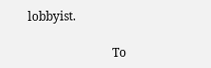lobbyist.

                            To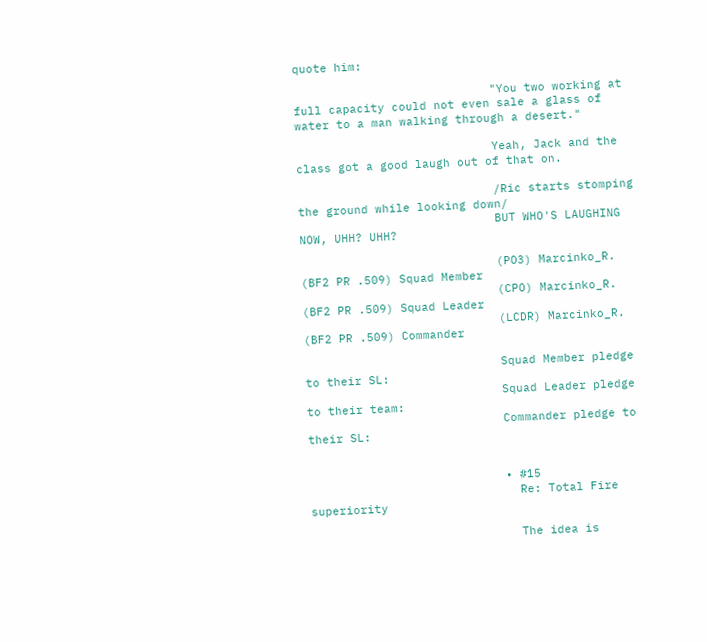quote him:

                            "You two working at full capacity could not even sale a glass of water to a man walking through a desert."

                            Yeah, Jack and the class got a good laugh out of that on.

                            /Ric starts stomping the ground while looking down/
                            BUT WHO'S LAUGHING NOW, UHH? UHH?

                            (PO3) Marcinko_R. (BF2 PR .509) Squad Member
                            (CPO) Marcinko_R. (BF2 PR .509) Squad Leader
                            (LCDR) Marcinko_R. (BF2 PR .509) Commander

                            Squad Member pledge to their SL:
                            Squad Leader pledge to their team:
                            Commander pledge to their SL:


                            • #15
                              Re: Total Fire superiority

                              The idea is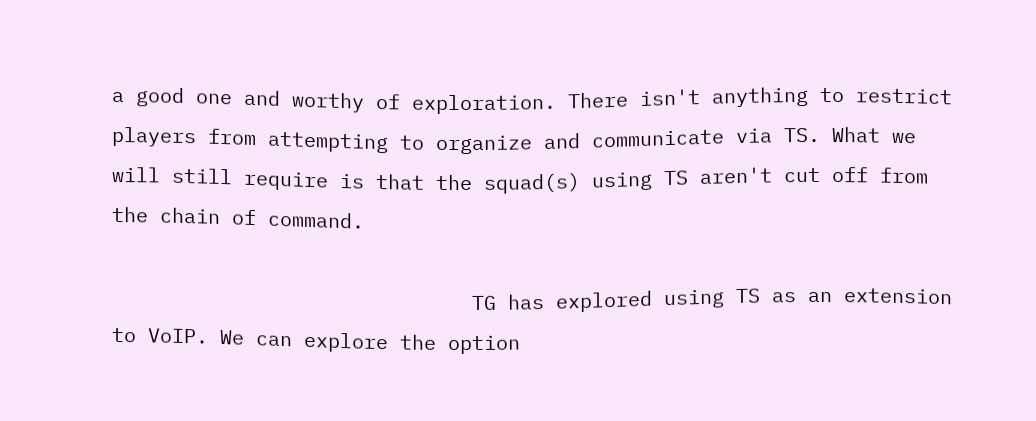a good one and worthy of exploration. There isn't anything to restrict players from attempting to organize and communicate via TS. What we will still require is that the squad(s) using TS aren't cut off from the chain of command.

                              TG has explored using TS as an extension to VoIP. We can explore the option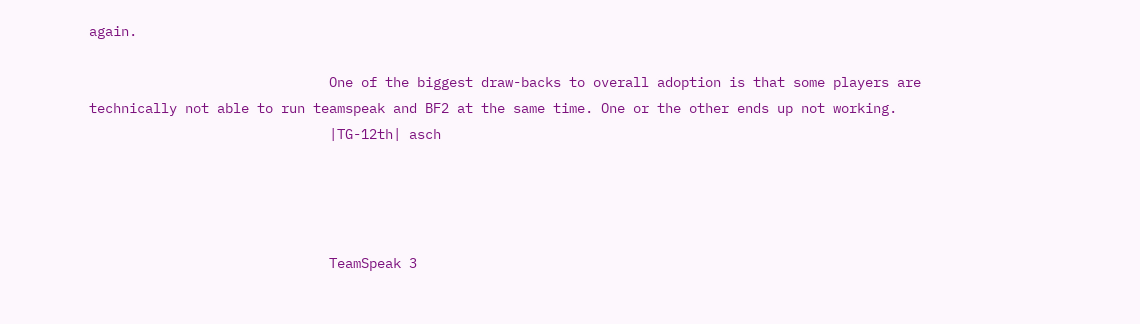again.

                              One of the biggest draw-backs to overall adoption is that some players are technically not able to run teamspeak and BF2 at the same time. One or the other ends up not working.
                              |TG-12th| asch




                              TeamSpeak 3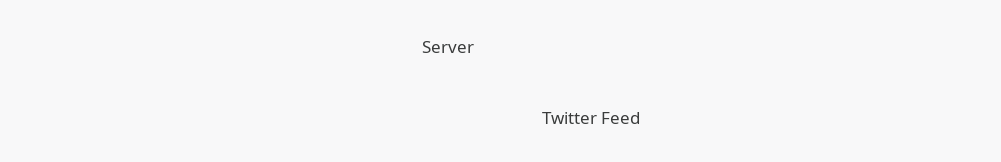Server


                              Twitter Feed